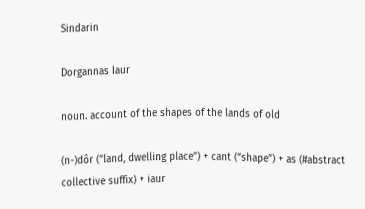Sindarin

Dorgannas Iaur

noun. account of the shapes of the lands of old

(n-)dôr (“land, dwelling place”) + cant (“shape”) + as (#abstract collective suffix) + iaur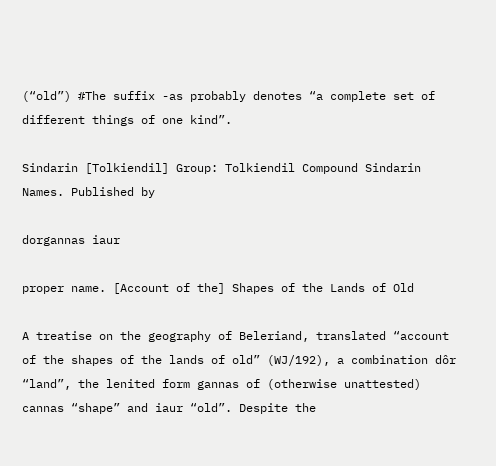(“old”) #The suffix -as probably denotes “a complete set of different things of one kind”.

Sindarin [Tolkiendil] Group: Tolkiendil Compound Sindarin Names. Published by

dorgannas iaur

proper name. [Account of the] Shapes of the Lands of Old

A treatise on the geography of Beleriand, translated “account of the shapes of the lands of old” (WJ/192), a combination dôr “land”, the lenited form gannas of (otherwise unattested) cannas “shape” and iaur “old”. Despite the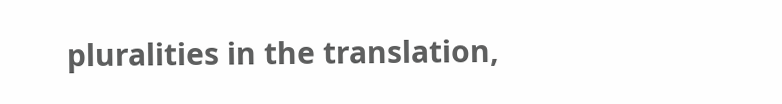pluralities in the translation,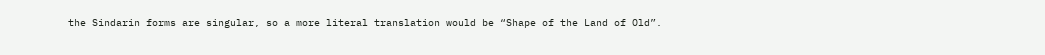the Sindarin forms are singular, so a more literal translation would be “Shape of the Land of Old”.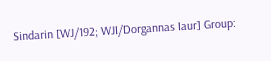Sindarin [WJ/192; WJI/Dorgannas Iaur] Group: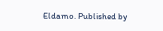Eldamo. Published by